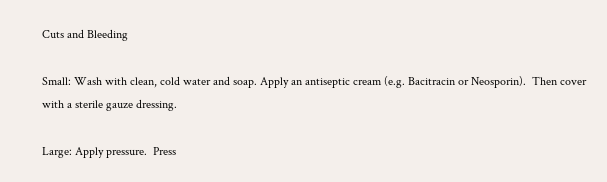Cuts and Bleeding

Small: Wash with clean, cold water and soap. Apply an antiseptic cream (e.g. Bacitracin or Neosporin).  Then cover with a sterile gauze dressing.

Large: Apply pressure.  Press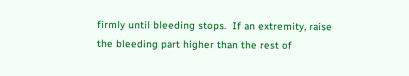firmly until bleeding stops.  If an extremity, raise the bleeding part higher than the rest of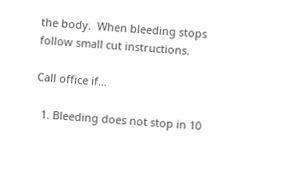the body.  When bleeding stops follow small cut instructions.

Call office if…

  1. Bleeding does not stop in 10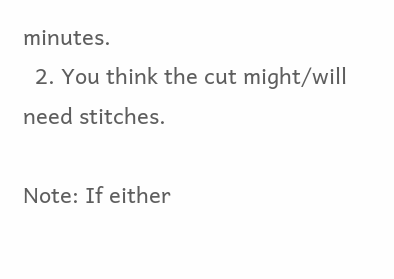minutes.
  2. You think the cut might/will need stitches.

Note: If either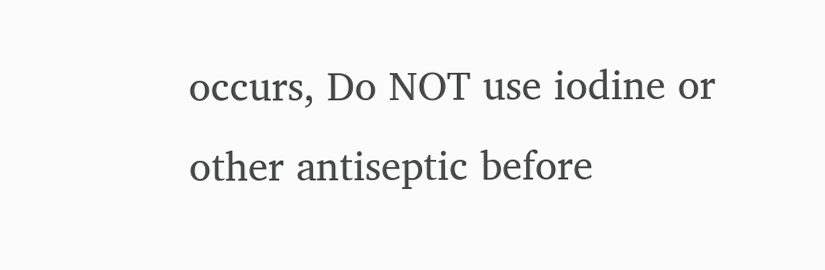occurs, Do NOT use iodine or other antiseptic before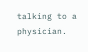talking to a physician.